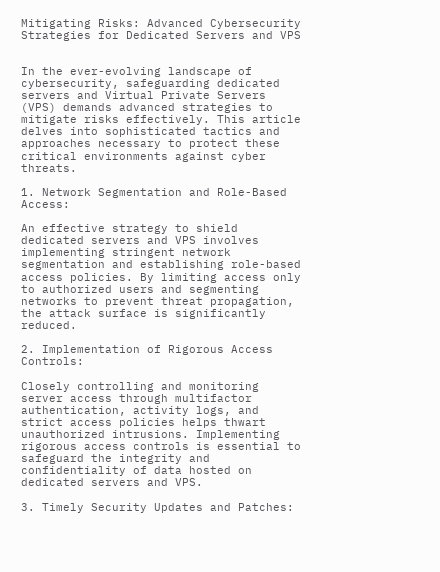Mitigating Risks: Advanced Cybersecurity Strategies for Dedicated Servers and VPS


In the ever-evolving landscape of cybersecurity, safeguarding dedicated servers and Virtual Private Servers (VPS) demands advanced strategies to mitigate risks effectively. This article delves into sophisticated tactics and approaches necessary to protect these critical environments against cyber threats.

1. Network Segmentation and Role-Based Access:

An effective strategy to shield dedicated servers and VPS involves implementing stringent network segmentation and establishing role-based access policies. By limiting access only to authorized users and segmenting networks to prevent threat propagation, the attack surface is significantly reduced.

2. Implementation of Rigorous Access Controls:

Closely controlling and monitoring server access through multifactor authentication, activity logs, and strict access policies helps thwart unauthorized intrusions. Implementing rigorous access controls is essential to safeguard the integrity and confidentiality of data hosted on dedicated servers and VPS.

3. Timely Security Updates and Patches: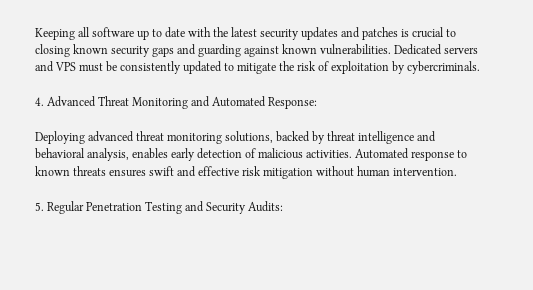Keeping all software up to date with the latest security updates and patches is crucial to closing known security gaps and guarding against known vulnerabilities. Dedicated servers and VPS must be consistently updated to mitigate the risk of exploitation by cybercriminals.

4. Advanced Threat Monitoring and Automated Response:

Deploying advanced threat monitoring solutions, backed by threat intelligence and behavioral analysis, enables early detection of malicious activities. Automated response to known threats ensures swift and effective risk mitigation without human intervention.

5. Regular Penetration Testing and Security Audits: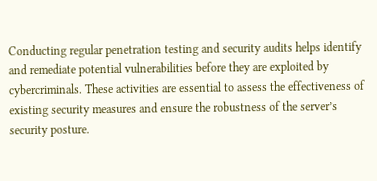Conducting regular penetration testing and security audits helps identify and remediate potential vulnerabilities before they are exploited by cybercriminals. These activities are essential to assess the effectiveness of existing security measures and ensure the robustness of the server’s security posture.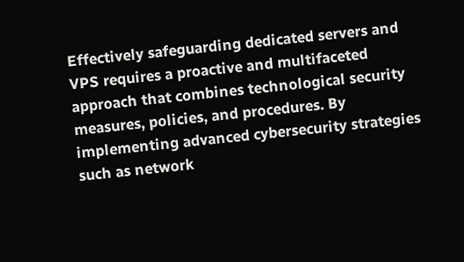Effectively safeguarding dedicated servers and VPS requires a proactive and multifaceted approach that combines technological security measures, policies, and procedures. By implementing advanced cybersecurity strategies such as network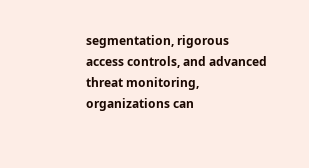segmentation, rigorous access controls, and advanced threat monitoring, organizations can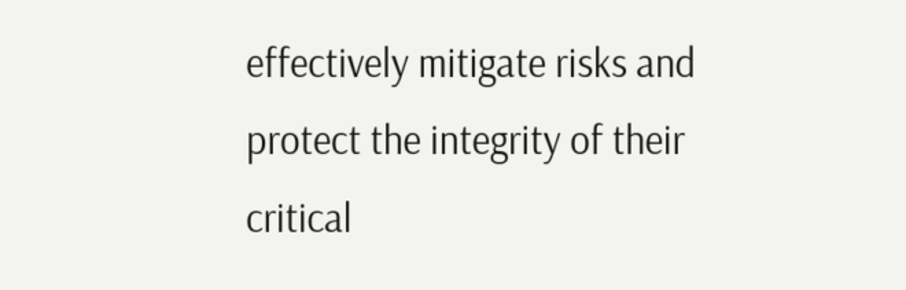effectively mitigate risks and protect the integrity of their critical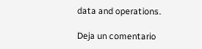data and operations.

Deja un comentario